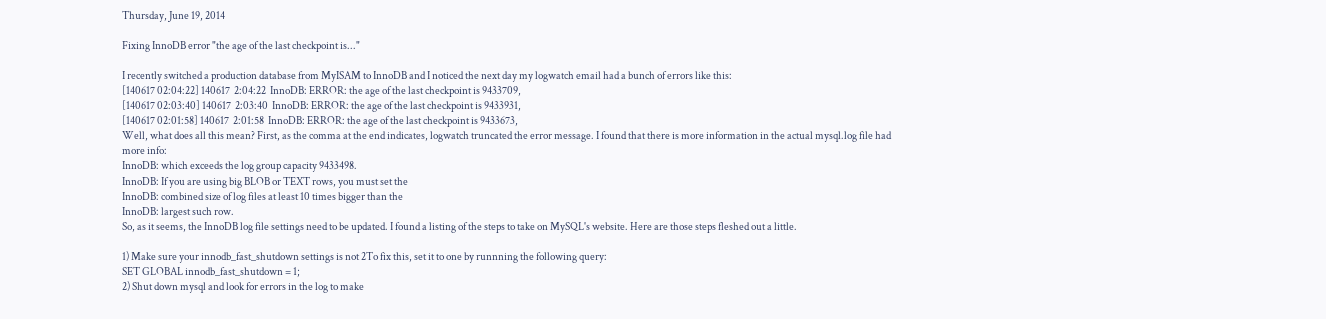Thursday, June 19, 2014

Fixing InnoDB error "the age of the last checkpoint is..."

I recently switched a production database from MyISAM to InnoDB and I noticed the next day my logwatch email had a bunch of errors like this:
[140617 02:04:22] 140617  2:04:22  InnoDB: ERROR: the age of the last checkpoint is 9433709,
[140617 02:03:40] 140617  2:03:40  InnoDB: ERROR: the age of the last checkpoint is 9433931,
[140617 02:01:58] 140617  2:01:58  InnoDB: ERROR: the age of the last checkpoint is 9433673,
Well, what does all this mean? First, as the comma at the end indicates, logwatch truncated the error message. I found that there is more information in the actual mysql.log file had more info:
InnoDB: which exceeds the log group capacity 9433498.
InnoDB: If you are using big BLOB or TEXT rows, you must set the
InnoDB: combined size of log files at least 10 times bigger than the
InnoDB: largest such row.
So, as it seems, the InnoDB log file settings need to be updated. I found a listing of the steps to take on MySQL's website. Here are those steps fleshed out a little.

1) Make sure your innodb_fast_shutdown settings is not 2To fix this, set it to one by runnning the following query:
SET GLOBAL innodb_fast_shutdown = 1;
2) Shut down mysql and look for errors in the log to make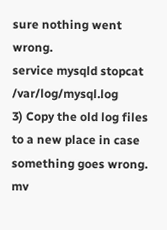sure nothing went wrong.
service mysqld stopcat /var/log/mysql.log
3) Copy the old log files to a new place in case something goes wrong.
mv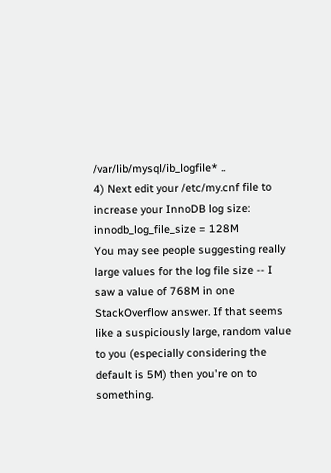/var/lib/mysql/ib_logfile* ..
4) Next edit your /etc/my.cnf file to increase your InnoDB log size:
innodb_log_file_size = 128M
You may see people suggesting really large values for the log file size -- I saw a value of 768M in one StackOverflow answer. If that seems like a suspiciously large, random value to you (especially considering the default is 5M) then you're on to something.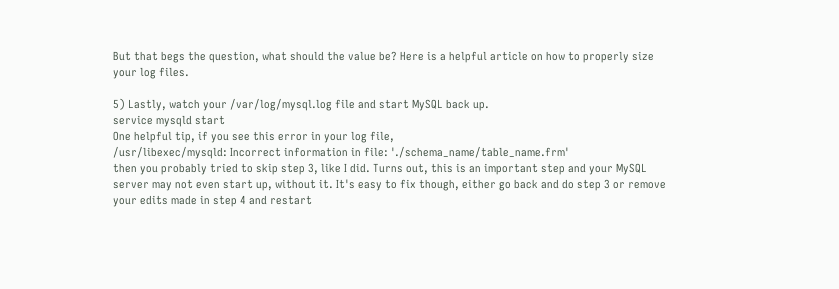But that begs the question, what should the value be? Here is a helpful article on how to properly size your log files.

5) Lastly, watch your /var/log/mysql.log file and start MySQL back up.
service mysqld start
One helpful tip, if you see this error in your log file,
/usr/libexec/mysqld: Incorrect information in file: './schema_name/table_name.frm'
then you probably tried to skip step 3, like I did. Turns out, this is an important step and your MySQL server may not even start up, without it. It's easy to fix though, either go back and do step 3 or remove your edits made in step 4 and restart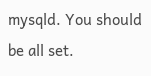mysqld. You should be all set.